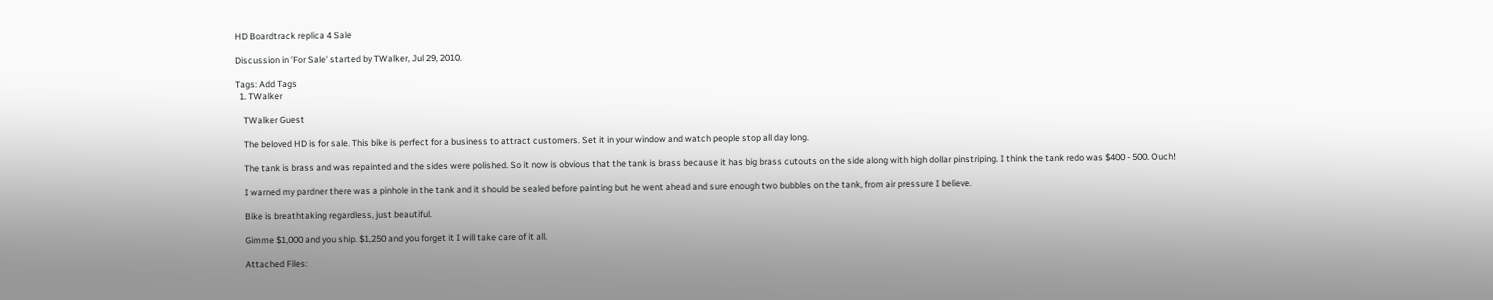HD Boardtrack replica 4 Sale

Discussion in 'For Sale' started by TWalker, Jul 29, 2010.

Tags: Add Tags
  1. TWalker

    TWalker Guest

    The beloved HD is for sale. This bike is perfect for a business to attract customers. Set it in your window and watch people stop all day long.

    The tank is brass and was repainted and the sides were polished. So it now is obvious that the tank is brass because it has big brass cutouts on the side along with high dollar pinstriping. I think the tank redo was $400 - 500. Ouch!

    I warned my pardner there was a pinhole in the tank and it should be sealed before painting but he went ahead and sure enough two bubbles on the tank, from air pressure I believe.

    Bike is breathtaking regardless, just beautiful.

    Gimme $1,000 and you ship. $1,250 and you forget it I will take care of it all.

    Attached Files: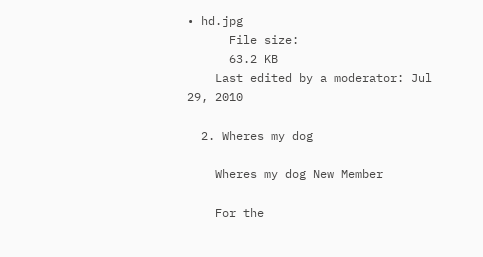• hd.jpg
      File size:
      63.2 KB
    Last edited by a moderator: Jul 29, 2010

  2. Wheres my dog

    Wheres my dog New Member

    For the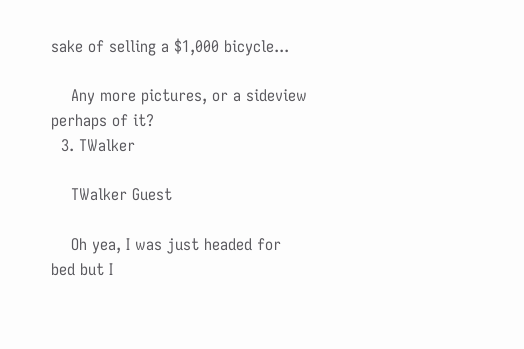sake of selling a $1,000 bicycle...

    Any more pictures, or a sideview perhaps of it?
  3. TWalker

    TWalker Guest

    Oh yea, I was just headed for bed but I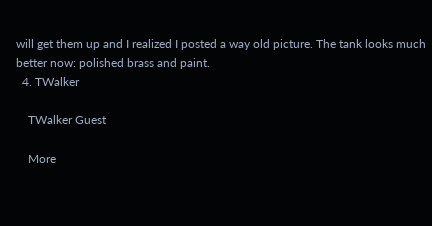will get them up and I realized I posted a way old picture. The tank looks much better now: polished brass and paint.
  4. TWalker

    TWalker Guest

    More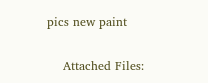pics new paint

    Attached Files: